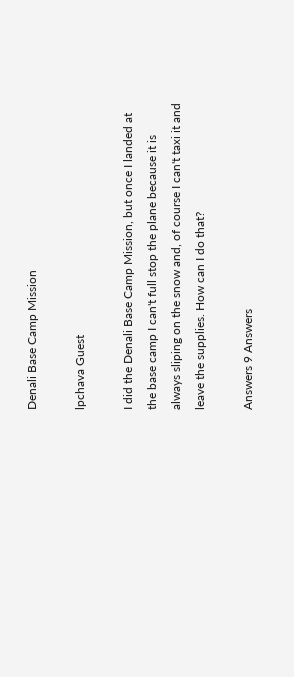Denali Base Camp Mission

lpchava Guest

I did the Denali Base Camp Mission, but once I landed at the base camp I can't full stop the plane because it is always sliping on the snow and, of course I can't taxi it and leave the supplies. How can I do that?

Answers 9 Answers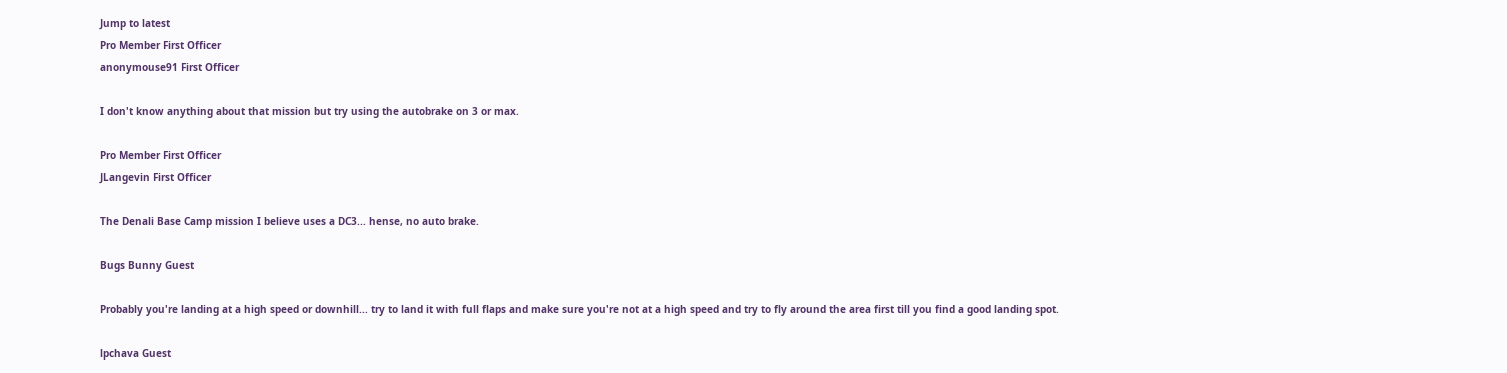Jump to latest
Pro Member First Officer
anonymouse91 First Officer

I don't know anything about that mission but try using the autobrake on 3 or max.

Pro Member First Officer
JLangevin First Officer

The Denali Base Camp mission I believe uses a DC3... hense, no auto brake.

Bugs Bunny Guest

Probably you're landing at a high speed or downhill... try to land it with full flaps and make sure you're not at a high speed and try to fly around the area first till you find a good landing spot.

lpchava Guest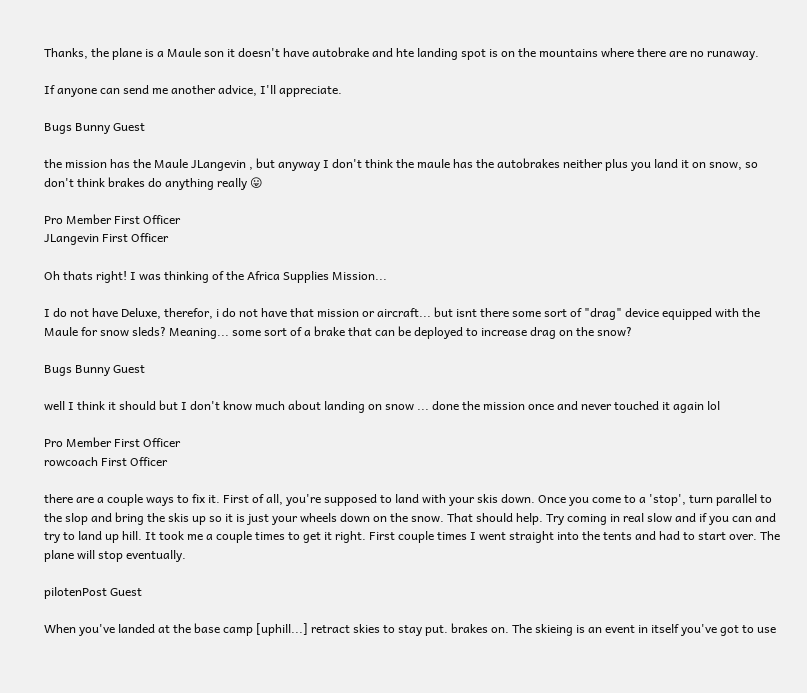Thanks, the plane is a Maule son it doesn't have autobrake and hte landing spot is on the mountains where there are no runaway.

If anyone can send me another advice, I'll appreciate.

Bugs Bunny Guest

the mission has the Maule JLangevin , but anyway I don't think the maule has the autobrakes neither plus you land it on snow, so don't think brakes do anything really 😛

Pro Member First Officer
JLangevin First Officer

Oh thats right! I was thinking of the Africa Supplies Mission...

I do not have Deluxe, therefor, i do not have that mission or aircraft... but isnt there some sort of "drag" device equipped with the Maule for snow sleds? Meaning... some sort of a brake that can be deployed to increase drag on the snow?

Bugs Bunny Guest

well I think it should but I don't know much about landing on snow ... done the mission once and never touched it again lol

Pro Member First Officer
rowcoach First Officer

there are a couple ways to fix it. First of all, you're supposed to land with your skis down. Once you come to a 'stop', turn parallel to the slop and bring the skis up so it is just your wheels down on the snow. That should help. Try coming in real slow and if you can and try to land up hill. It took me a couple times to get it right. First couple times I went straight into the tents and had to start over. The plane will stop eventually.

pilotenPost Guest

When you've landed at the base camp [uphill...] retract skies to stay put. brakes on. The skieing is an event in itself you've got to use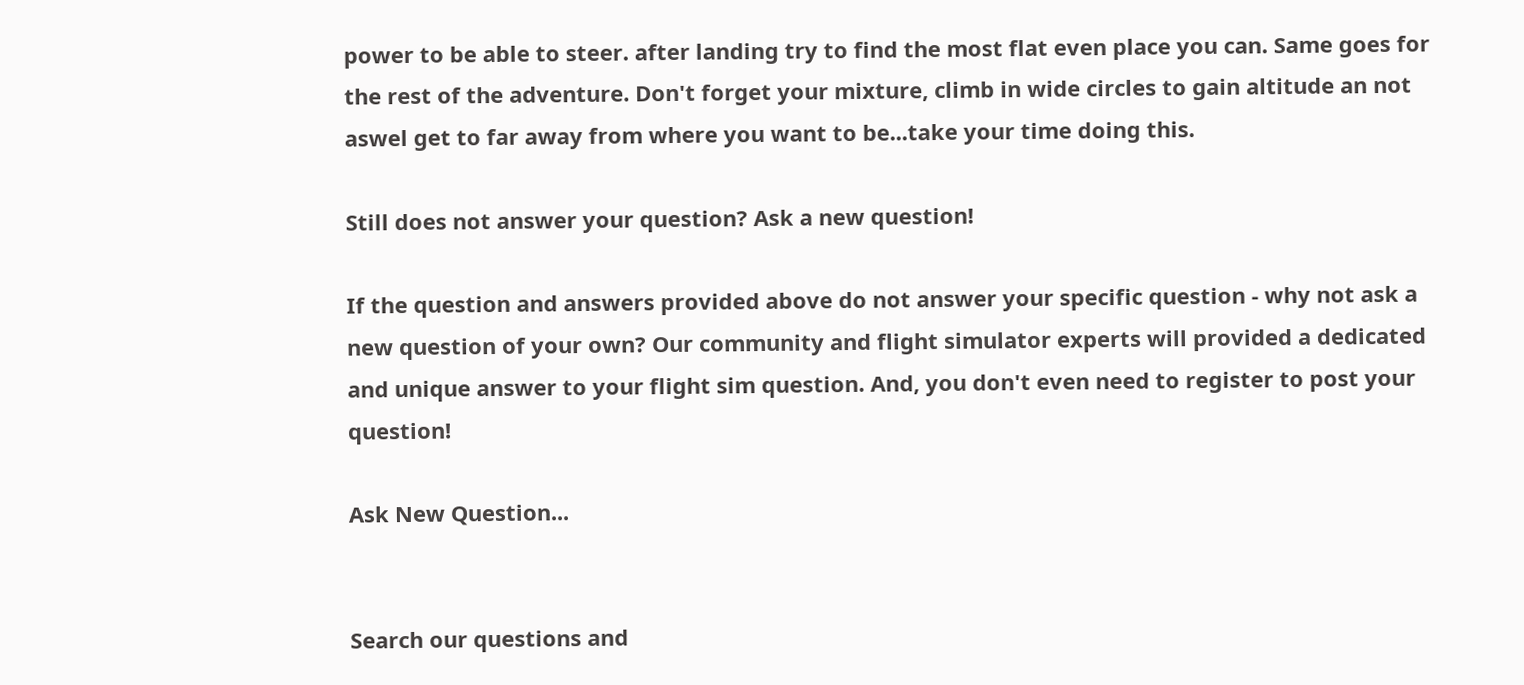power to be able to steer. after landing try to find the most flat even place you can. Same goes for the rest of the adventure. Don't forget your mixture, climb in wide circles to gain altitude an not aswel get to far away from where you want to be...take your time doing this.

Still does not answer your question? Ask a new question!

If the question and answers provided above do not answer your specific question - why not ask a new question of your own? Our community and flight simulator experts will provided a dedicated and unique answer to your flight sim question. And, you don't even need to register to post your question!

Ask New Question...


Search our questions and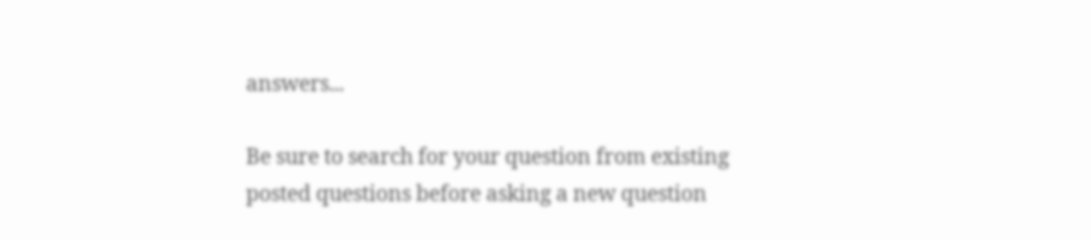answers...

Be sure to search for your question from existing posted questions before asking a new question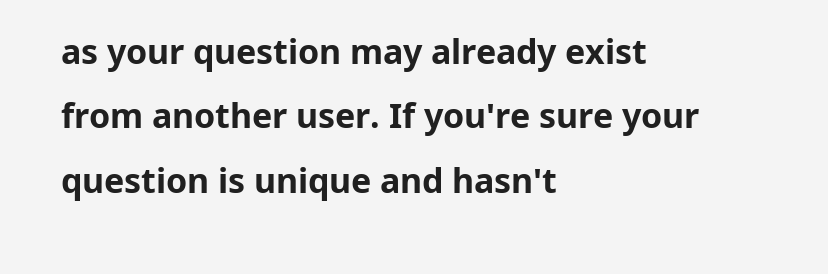as your question may already exist from another user. If you're sure your question is unique and hasn't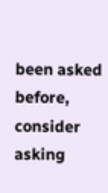been asked before, consider asking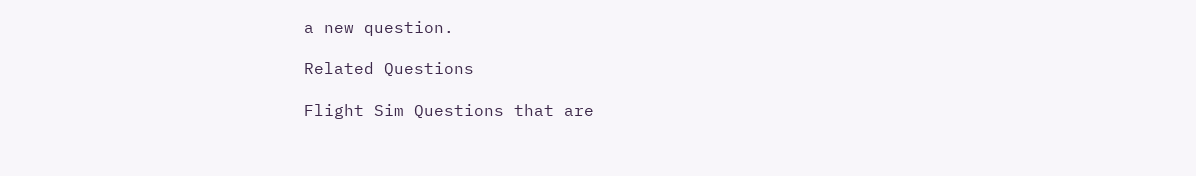a new question.

Related Questions

Flight Sim Questions that are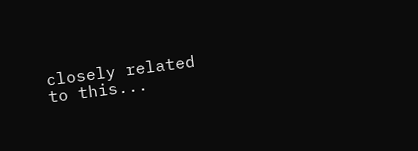closely related to this...